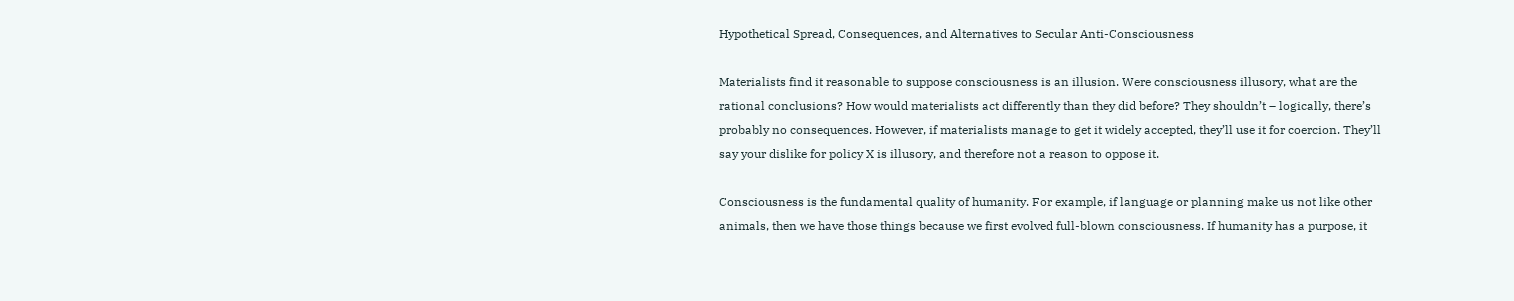Hypothetical Spread, Consequences, and Alternatives to Secular Anti-Consciousness

Materialists find it reasonable to suppose consciousness is an illusion. Were consciousness illusory, what are the rational conclusions? How would materialists act differently than they did before? They shouldn’t – logically, there’s probably no consequences. However, if materialists manage to get it widely accepted, they’ll use it for coercion. They’ll say your dislike for policy X is illusory, and therefore not a reason to oppose it.

Consciousness is the fundamental quality of humanity. For example, if language or planning make us not like other animals, then we have those things because we first evolved full-blown consciousness. If humanity has a purpose, it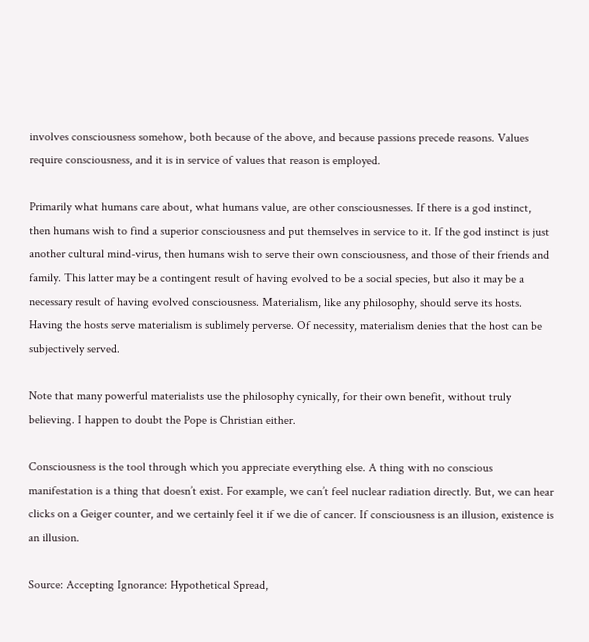involves consciousness somehow, both because of the above, and because passions precede reasons. Values require consciousness, and it is in service of values that reason is employed.

Primarily what humans care about, what humans value, are other consciousnesses. If there is a god instinct, then humans wish to find a superior consciousness and put themselves in service to it. If the god instinct is just another cultural mind-virus, then humans wish to serve their own consciousness, and those of their friends and family. This latter may be a contingent result of having evolved to be a social species, but also it may be a necessary result of having evolved consciousness. Materialism, like any philosophy, should serve its hosts. Having the hosts serve materialism is sublimely perverse. Of necessity, materialism denies that the host can be subjectively served.

Note that many powerful materialists use the philosophy cynically, for their own benefit, without truly believing. I happen to doubt the Pope is Christian either.

Consciousness is the tool through which you appreciate everything else. A thing with no conscious manifestation is a thing that doesn’t exist. For example, we can’t feel nuclear radiation directly. But, we can hear clicks on a Geiger counter, and we certainly feel it if we die of cancer. If consciousness is an illusion, existence is an illusion.

Source: Accepting Ignorance: Hypothetical Spread,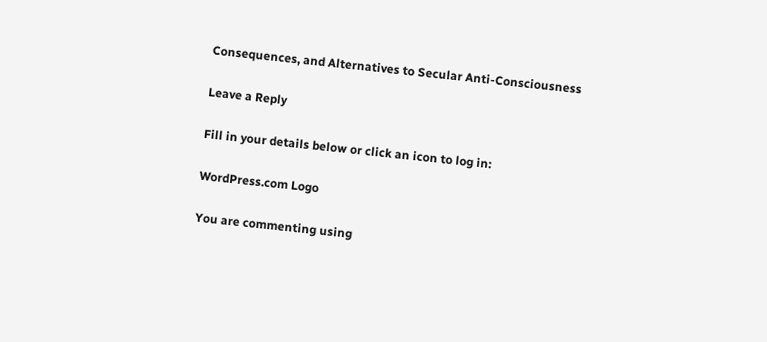Consequences, and Alternatives to Secular Anti-Consciousness

Leave a Reply

Fill in your details below or click an icon to log in:

WordPress.com Logo

You are commenting using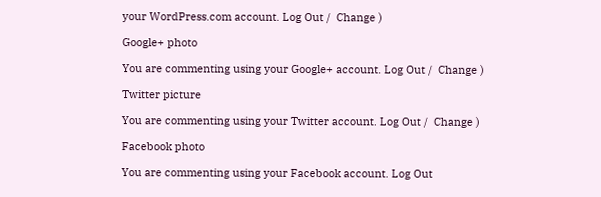your WordPress.com account. Log Out /  Change )

Google+ photo

You are commenting using your Google+ account. Log Out /  Change )

Twitter picture

You are commenting using your Twitter account. Log Out /  Change )

Facebook photo

You are commenting using your Facebook account. Log Out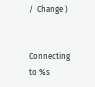/  Change )


Connecting to %s